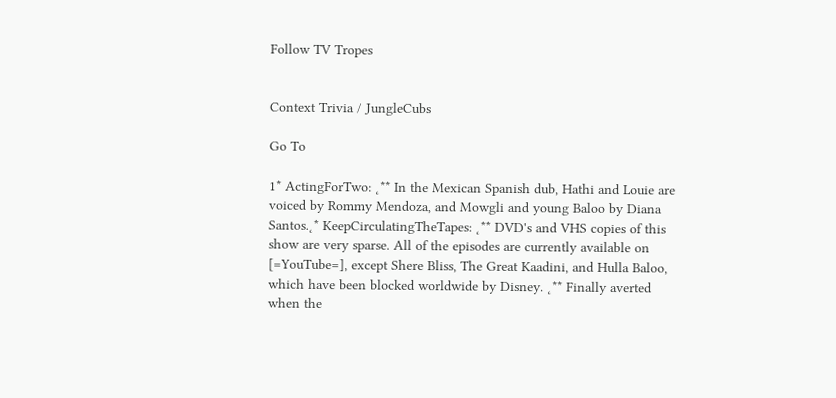Follow TV Tropes


Context Trivia / JungleCubs

Go To

1* ActingForTwo: ˛** In the Mexican Spanish dub, Hathi and Louie are voiced by Rommy Mendoza, and Mowgli and young Baloo by Diana Santos.˛* KeepCirculatingTheTapes: ˛** DVD's and VHS copies of this show are very sparse. All of the episodes are currently available on [=YouTube=], except Shere Bliss, The Great Kaadini, and Hulla Baloo, which have been blocked worldwide by Disney. ˛** Finally averted when the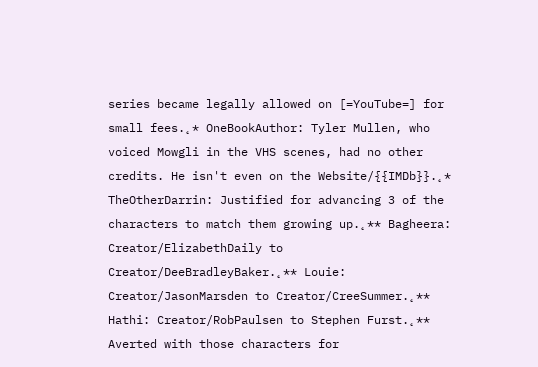series became legally allowed on [=YouTube=] for small fees.˛* OneBookAuthor: Tyler Mullen, who voiced Mowgli in the VHS scenes, had no other credits. He isn't even on the Website/{{IMDb}}.˛* TheOtherDarrin: Justified for advancing 3 of the characters to match them growing up.˛** Bagheera: Creator/ElizabethDaily to Creator/DeeBradleyBaker.˛** Louie: Creator/JasonMarsden to Creator/CreeSummer.˛** Hathi: Creator/RobPaulsen to Stephen Furst.˛** Averted with those characters for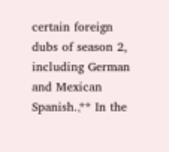certain foreign dubs of season 2, including German and Mexican Spanish.˛** In the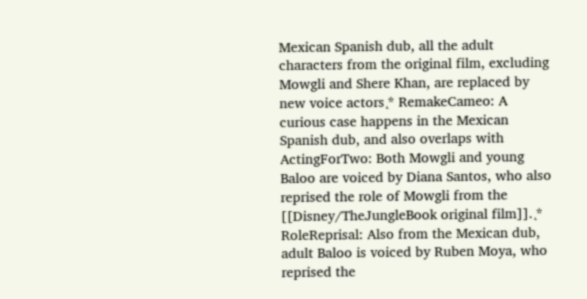Mexican Spanish dub, all the adult characters from the original film, excluding Mowgli and Shere Khan, are replaced by new voice actors˛* RemakeCameo: A curious case happens in the Mexican Spanish dub, and also overlaps with ActingForTwo: Both Mowgli and young Baloo are voiced by Diana Santos, who also reprised the role of Mowgli from the [[Disney/TheJungleBook original film]].˛* RoleReprisal: Also from the Mexican dub, adult Baloo is voiced by Ruben Moya, who reprised the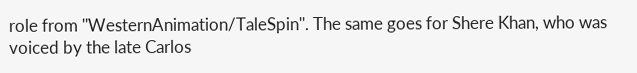role from ''WesternAnimation/TaleSpin''. The same goes for Shere Khan, who was voiced by the late Carlos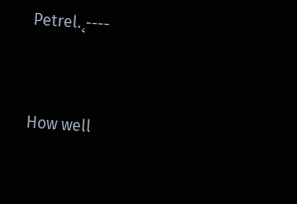Petrel.˛----


How well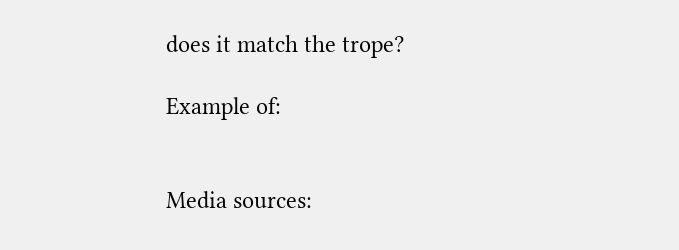does it match the trope?

Example of:


Media sources: